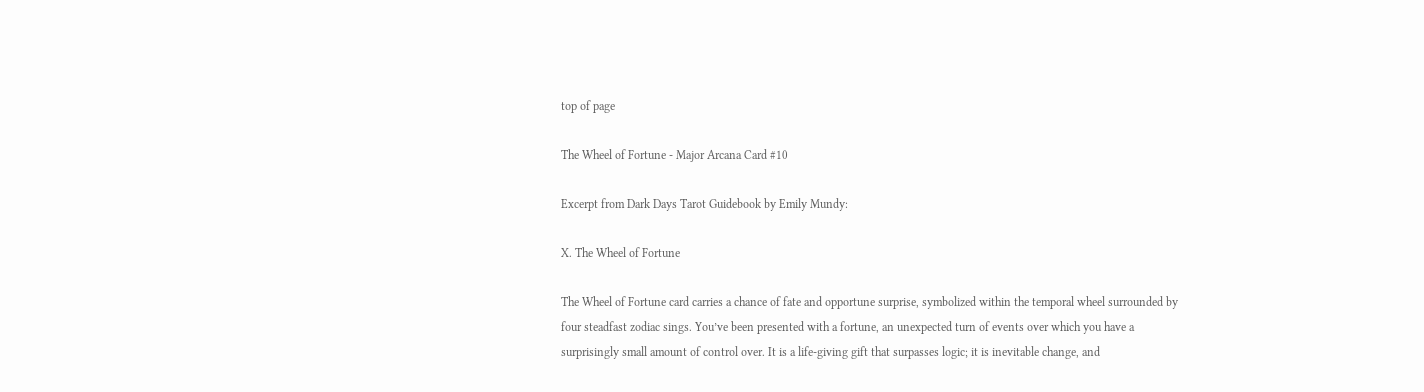top of page

The Wheel of Fortune - Major Arcana Card #10

Excerpt from Dark Days Tarot Guidebook by Emily Mundy:

X. The Wheel of Fortune

The Wheel of Fortune card carries a chance of fate and opportune surprise, symbolized within the temporal wheel surrounded by four steadfast zodiac sings. You’ve been presented with a fortune, an unexpected turn of events over which you have a surprisingly small amount of control over. It is a life-giving gift that surpasses logic; it is inevitable change, and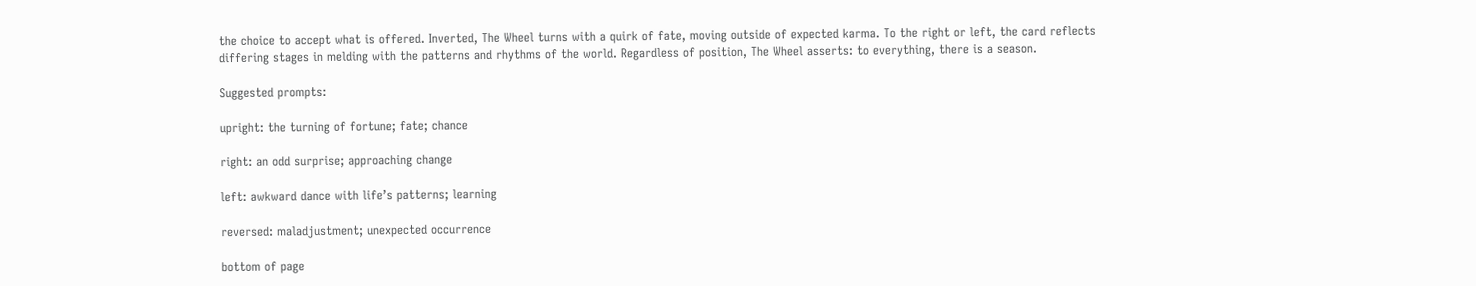the choice to accept what is offered. Inverted, The Wheel turns with a quirk of fate, moving outside of expected karma. To the right or left, the card reflects differing stages in melding with the patterns and rhythms of the world. Regardless of position, The Wheel asserts: to everything, there is a season.

Suggested prompts:

upright: the turning of fortune; fate; chance

right: an odd surprise; approaching change

left: awkward dance with life’s patterns; learning

reversed: maladjustment; unexpected occurrence

bottom of page